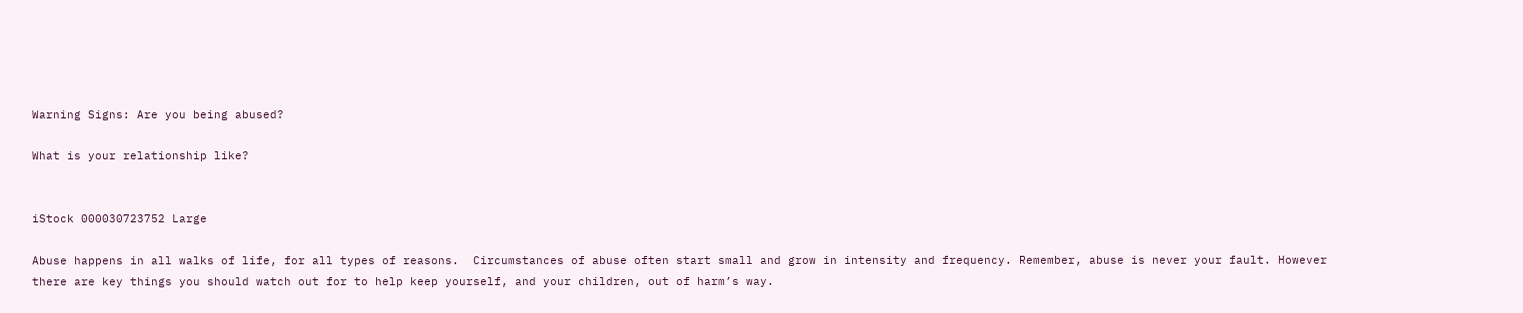Warning Signs: Are you being abused?

What is your relationship like?


iStock 000030723752 Large

Abuse happens in all walks of life, for all types of reasons.  Circumstances of abuse often start small and grow in intensity and frequency. Remember, abuse is never your fault. However there are key things you should watch out for to help keep yourself, and your children, out of harm’s way.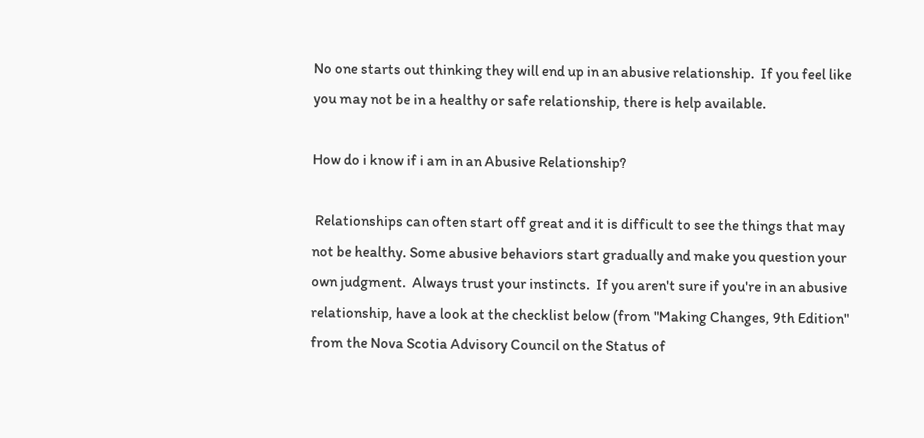No one starts out thinking they will end up in an abusive relationship.  If you feel like you may not be in a healthy or safe relationship, there is help available.

How do i know if i am in an Abusive Relationship?

 Relationships can often start off great and it is difficult to see the things that may not be healthy. Some abusive behaviors start gradually and make you question your own judgment.  Always trust your instincts.  If you aren't sure if you're in an abusive relationship, have a look at the checklist below (from "Making Changes, 9th Edition" from the Nova Scotia Advisory Council on the Status of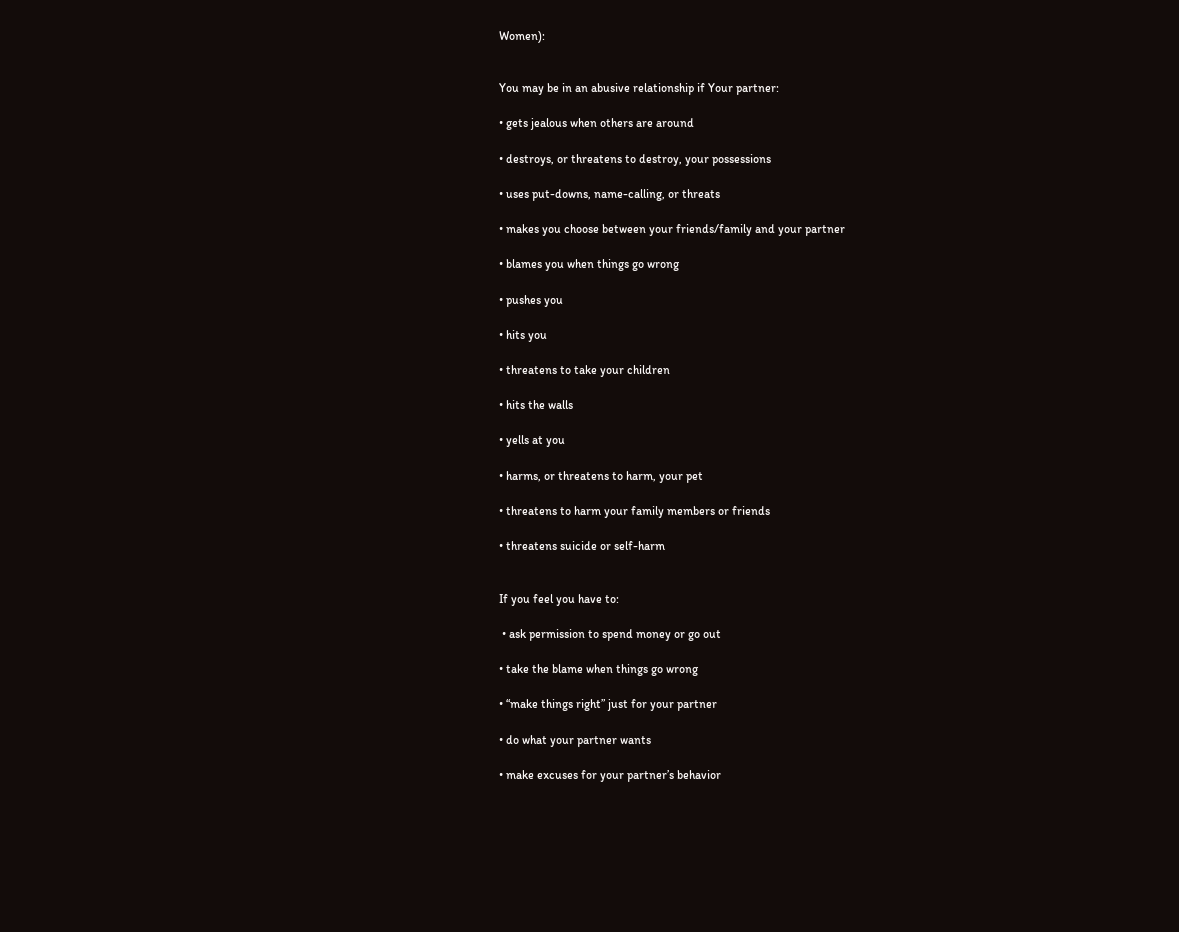Women):


You may be in an abusive relationship if Your partner:

• gets jealous when others are around

• destroys, or threatens to destroy, your possessions

• uses put-downs, name-calling, or threats

• makes you choose between your friends/family and your partner

• blames you when things go wrong

• pushes you

• hits you

• threatens to take your children

• hits the walls

• yells at you

• harms, or threatens to harm, your pet

• threatens to harm your family members or friends

• threatens suicide or self-harm


If you feel you have to:

 • ask permission to spend money or go out

• take the blame when things go wrong

• “make things right” just for your partner

• do what your partner wants

• make excuses for your partner’s behavior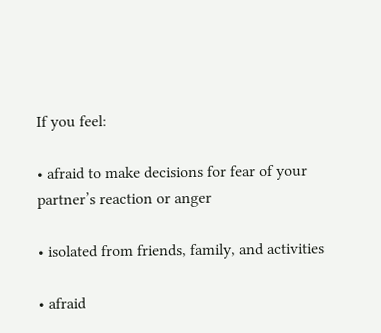If you feel:

• afraid to make decisions for fear of your partner’s reaction or anger

• isolated from friends, family, and activities

• afraid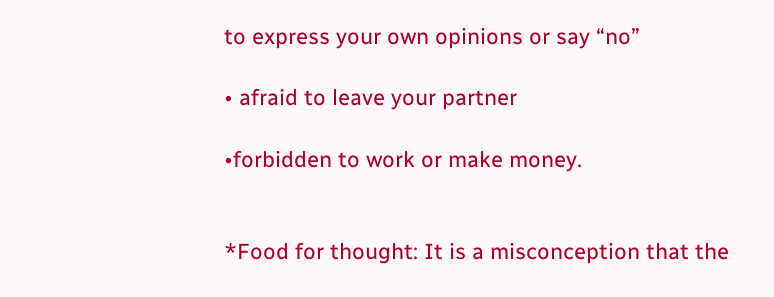to express your own opinions or say “no”

• afraid to leave your partner

•forbidden to work or make money.


*Food for thought: It is a misconception that the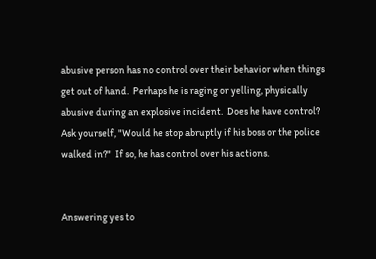abusive person has no control over their behavior when things get out of hand.  Perhaps he is raging or yelling, physically abusive during an explosive incident.  Does he have control?  Ask yourself, "Would he stop abruptly if his boss or the police walked in?"  If so, he has control over his actions.


Answering yes to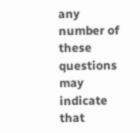any number of these questions may indicate that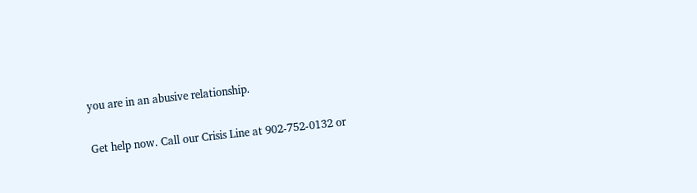you are in an abusive relationship.

Get help now. Call our Crisis Line at 902-752-0132 or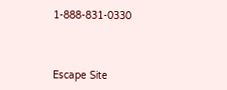1-888-831-0330



Escape Site